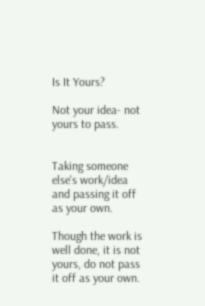Is It Yours?

Not your idea- not yours to pass.


Taking someone else's work/idea and passing it off as your own.

Though the work is well done, it is not yours, do not pass it off as your own.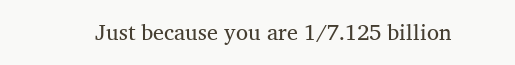Just because you are 1/7.125 billion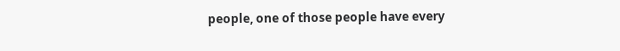people, one of those people have every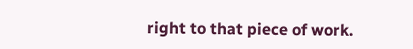right to that piece of work.